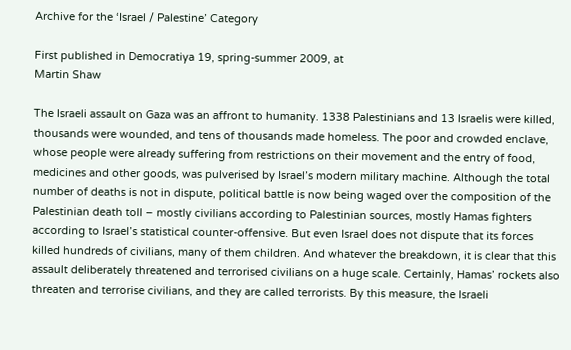Archive for the ‘Israel / Palestine’ Category

First published in Democratiya 19, spring-summer 2009, at
Martin Shaw

The Israeli assault on Gaza was an affront to humanity. 1338 Palestinians and 13 Israelis were killed, thousands were wounded, and tens of thousands made homeless. The poor and crowded enclave, whose people were already suffering from restrictions on their movement and the entry of food, medicines and other goods, was pulverised by Israel’s modern military machine. Although the total number of deaths is not in dispute, political battle is now being waged over the composition of the Palestinian death toll – mostly civilians according to Palestinian sources, mostly Hamas fighters according to Israel’s statistical counter-offensive. But even Israel does not dispute that its forces killed hundreds of civilians, many of them children. And whatever the breakdown, it is clear that this assault deliberately threatened and terrorised civilians on a huge scale. Certainly, Hamas’ rockets also threaten and terrorise civilians, and they are called terrorists. By this measure, the Israeli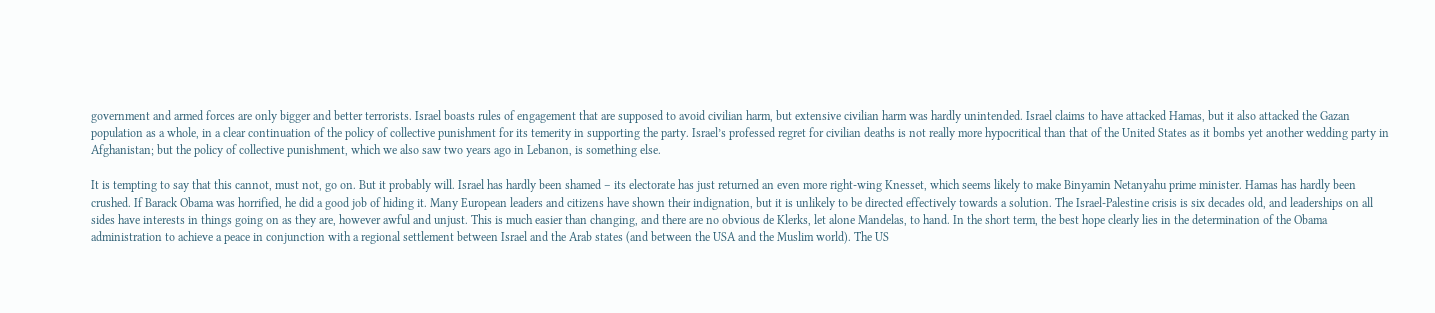government and armed forces are only bigger and better terrorists. Israel boasts rules of engagement that are supposed to avoid civilian harm, but extensive civilian harm was hardly unintended. Israel claims to have attacked Hamas, but it also attacked the Gazan population as a whole, in a clear continuation of the policy of collective punishment for its temerity in supporting the party. Israel’s professed regret for civilian deaths is not really more hypocritical than that of the United States as it bombs yet another wedding party in Afghanistan; but the policy of collective punishment, which we also saw two years ago in Lebanon, is something else.

It is tempting to say that this cannot, must not, go on. But it probably will. Israel has hardly been shamed – its electorate has just returned an even more right-wing Knesset, which seems likely to make Binyamin Netanyahu prime minister. Hamas has hardly been crushed. If Barack Obama was horrified, he did a good job of hiding it. Many European leaders and citizens have shown their indignation, but it is unlikely to be directed effectively towards a solution. The Israel-Palestine crisis is six decades old, and leaderships on all sides have interests in things going on as they are, however awful and unjust. This is much easier than changing, and there are no obvious de Klerks, let alone Mandelas, to hand. In the short term, the best hope clearly lies in the determination of the Obama administration to achieve a peace in conjunction with a regional settlement between Israel and the Arab states (and between the USA and the Muslim world). The US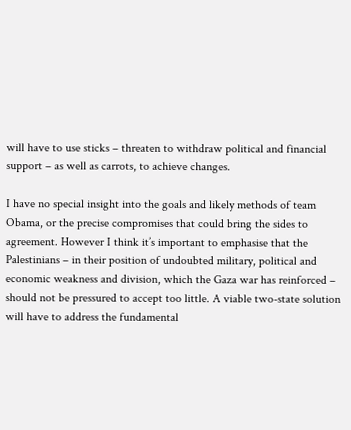will have to use sticks – threaten to withdraw political and financial support – as well as carrots, to achieve changes.

I have no special insight into the goals and likely methods of team Obama, or the precise compromises that could bring the sides to agreement. However I think it’s important to emphasise that the Palestinians – in their position of undoubted military, political and economic weakness and division, which the Gaza war has reinforced – should not be pressured to accept too little. A viable two-state solution will have to address the fundamental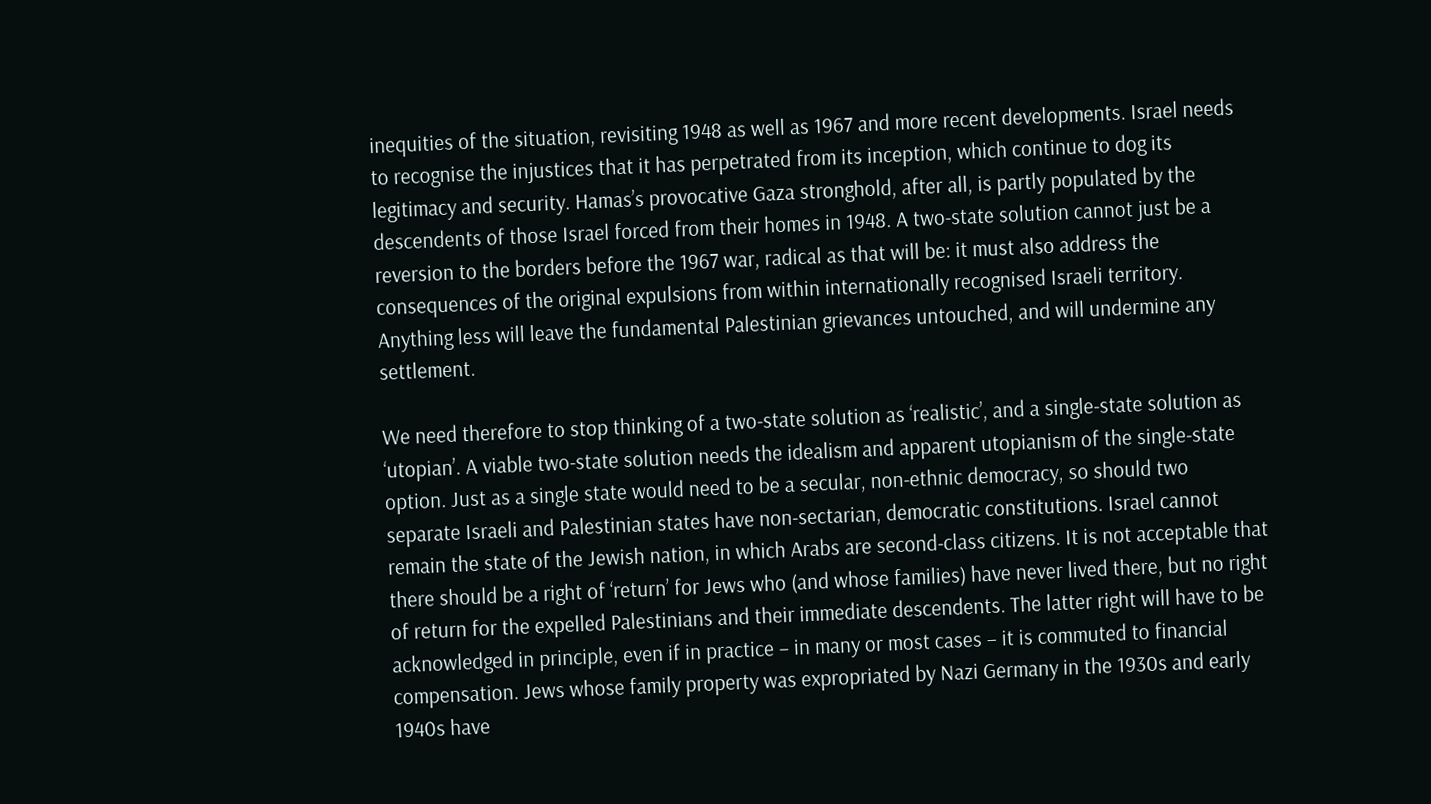inequities of the situation, revisiting 1948 as well as 1967 and more recent developments. Israel needs to recognise the injustices that it has perpetrated from its inception, which continue to dog its legitimacy and security. Hamas’s provocative Gaza stronghold, after all, is partly populated by the descendents of those Israel forced from their homes in 1948. A two-state solution cannot just be a reversion to the borders before the 1967 war, radical as that will be: it must also address the consequences of the original expulsions from within internationally recognised Israeli territory. Anything less will leave the fundamental Palestinian grievances untouched, and will undermine any settlement.

We need therefore to stop thinking of a two-state solution as ‘realistic’, and a single-state solution as ‘utopian’. A viable two-state solution needs the idealism and apparent utopianism of the single-state option. Just as a single state would need to be a secular, non-ethnic democracy, so should two separate Israeli and Palestinian states have non-sectarian, democratic constitutions. Israel cannot remain the state of the Jewish nation, in which Arabs are second-class citizens. It is not acceptable that there should be a right of ‘return’ for Jews who (and whose families) have never lived there, but no right of return for the expelled Palestinians and their immediate descendents. The latter right will have to be acknowledged in principle, even if in practice – in many or most cases – it is commuted to financial compensation. Jews whose family property was expropriated by Nazi Germany in the 1930s and early 1940s have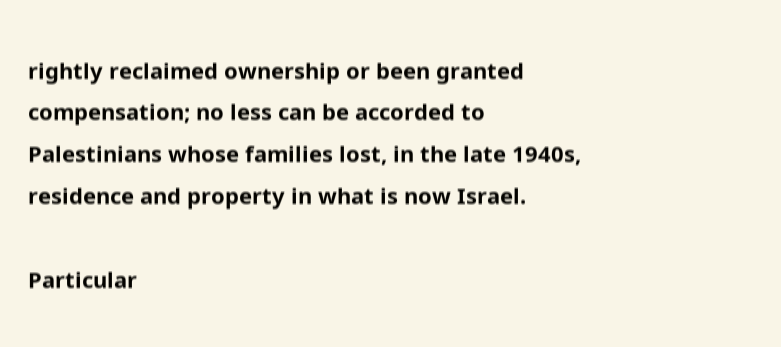rightly reclaimed ownership or been granted compensation; no less can be accorded to Palestinians whose families lost, in the late 1940s, residence and property in what is now Israel.

Particular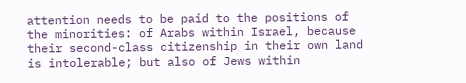attention needs to be paid to the positions of the minorities: of Arabs within Israel, because their second-class citizenship in their own land is intolerable; but also of Jews within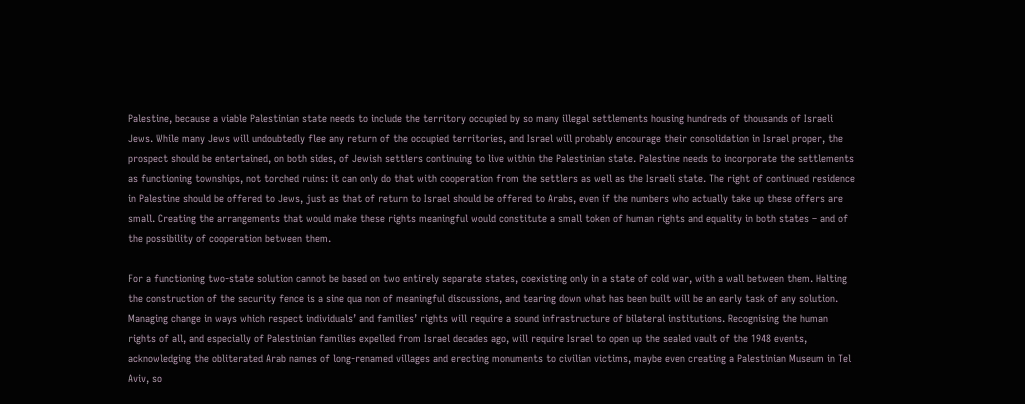Palestine, because a viable Palestinian state needs to include the territory occupied by so many illegal settlements housing hundreds of thousands of Israeli Jews. While many Jews will undoubtedly flee any return of the occupied territories, and Israel will probably encourage their consolidation in Israel proper, the prospect should be entertained, on both sides, of Jewish settlers continuing to live within the Palestinian state. Palestine needs to incorporate the settlements as functioning townships, not torched ruins: it can only do that with cooperation from the settlers as well as the Israeli state. The right of continued residence in Palestine should be offered to Jews, just as that of return to Israel should be offered to Arabs, even if the numbers who actually take up these offers are small. Creating the arrangements that would make these rights meaningful would constitute a small token of human rights and equality in both states – and of the possibility of cooperation between them.

For a functioning two-state solution cannot be based on two entirely separate states, coexisting only in a state of cold war, with a wall between them. Halting the construction of the security fence is a sine qua non of meaningful discussions, and tearing down what has been built will be an early task of any solution. Managing change in ways which respect individuals’ and families’ rights will require a sound infrastructure of bilateral institutions. Recognising the human rights of all, and especially of Palestinian families expelled from Israel decades ago, will require Israel to open up the sealed vault of the 1948 events, acknowledging the obliterated Arab names of long-renamed villages and erecting monuments to civilian victims, maybe even creating a Palestinian Museum in Tel Aviv, so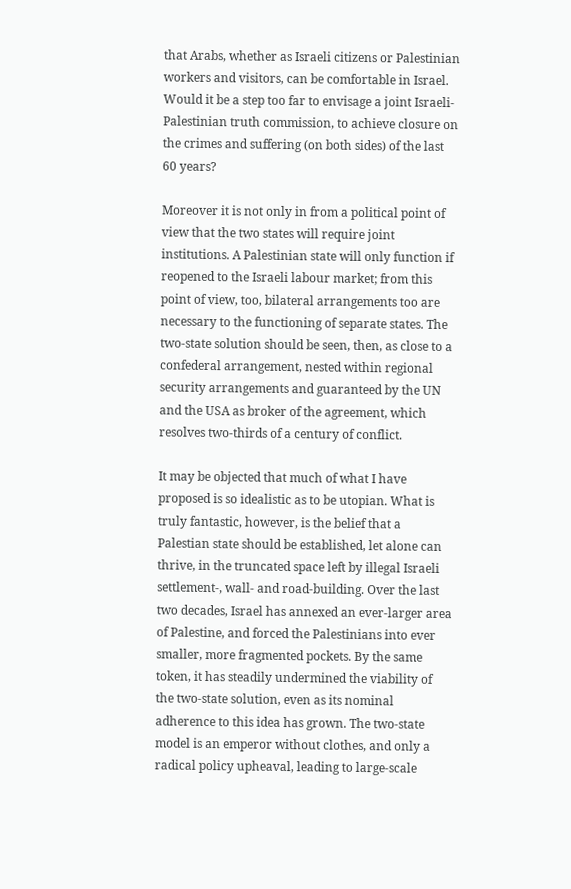that Arabs, whether as Israeli citizens or Palestinian workers and visitors, can be comfortable in Israel. Would it be a step too far to envisage a joint Israeli-Palestinian truth commission, to achieve closure on the crimes and suffering (on both sides) of the last 60 years?

Moreover it is not only in from a political point of view that the two states will require joint institutions. A Palestinian state will only function if reopened to the Israeli labour market; from this point of view, too, bilateral arrangements too are necessary to the functioning of separate states. The two-state solution should be seen, then, as close to a confederal arrangement, nested within regional security arrangements and guaranteed by the UN and the USA as broker of the agreement, which resolves two-thirds of a century of conflict.

It may be objected that much of what I have proposed is so idealistic as to be utopian. What is truly fantastic, however, is the belief that a Palestian state should be established, let alone can thrive, in the truncated space left by illegal Israeli settlement-, wall- and road-building. Over the last two decades, Israel has annexed an ever-larger area of Palestine, and forced the Palestinians into ever smaller, more fragmented pockets. By the same token, it has steadily undermined the viability of the two-state solution, even as its nominal adherence to this idea has grown. The two-state model is an emperor without clothes, and only a radical policy upheaval, leading to large-scale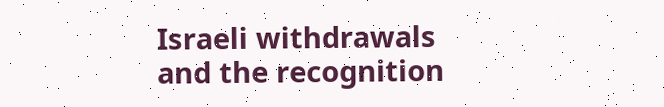Israeli withdrawals and the recognition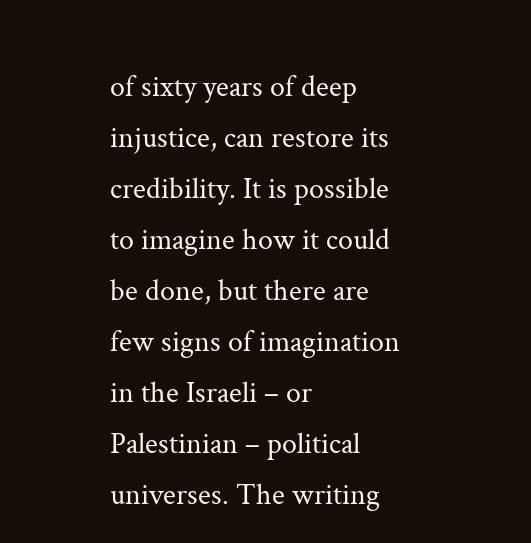of sixty years of deep injustice, can restore its credibility. It is possible to imagine how it could be done, but there are few signs of imagination in the Israeli – or Palestinian – political universes. The writing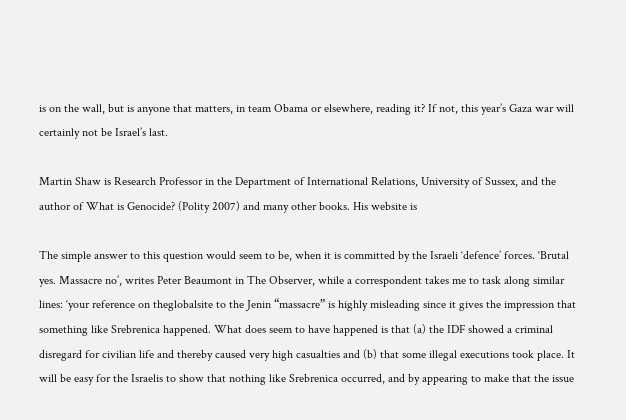is on the wall, but is anyone that matters, in team Obama or elsewhere, reading it? If not, this year’s Gaza war will certainly not be Israel’s last.

Martin Shaw is Research Professor in the Department of International Relations, University of Sussex, and the author of What is Genocide? (Polity 2007) and many other books. His website is

The simple answer to this question would seem to be, when it is committed by the Israeli ‘defence’ forces. ‘Brutal yes. Massacre no’, writes Peter Beaumont in The Observer, while a correspondent takes me to task along similar lines: ‘your reference on theglobalsite to the Jenin “massacre” is highly misleading since it gives the impression that something like Srebrenica happened. What does seem to have happened is that (a) the IDF showed a criminal disregard for civilian life and thereby caused very high casualties and (b) that some illegal executions took place. It will be easy for the Israelis to show that nothing like Srebrenica occurred, and by appearing to make that the issue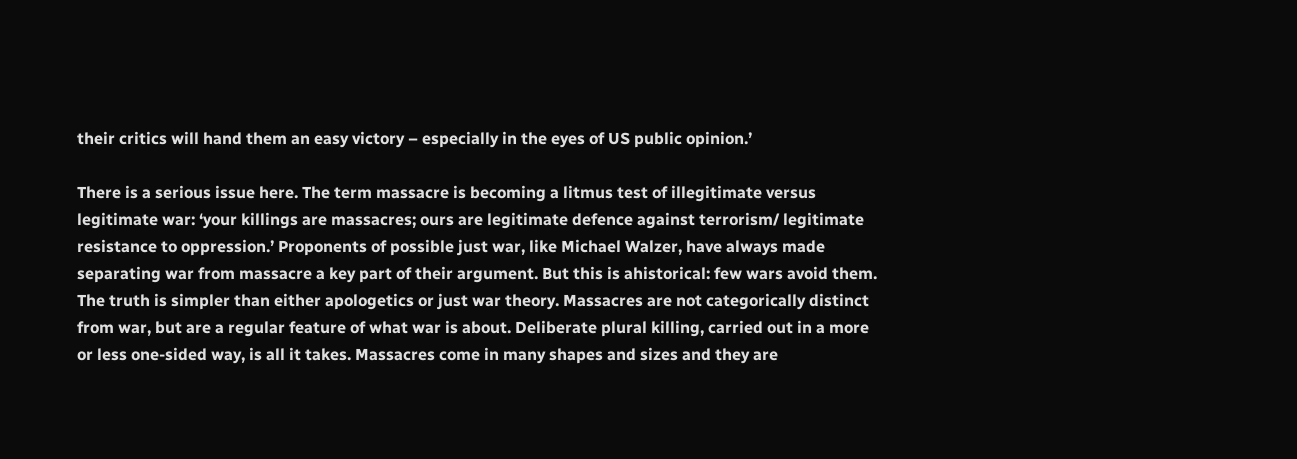their critics will hand them an easy victory – especially in the eyes of US public opinion.’

There is a serious issue here. The term massacre is becoming a litmus test of illegitimate versus legitimate war: ‘your killings are massacres; ours are legitimate defence against terrorism/ legitimate resistance to oppression.’ Proponents of possible just war, like Michael Walzer, have always made separating war from massacre a key part of their argument. But this is ahistorical: few wars avoid them. The truth is simpler than either apologetics or just war theory. Massacres are not categorically distinct from war, but are a regular feature of what war is about. Deliberate plural killing, carried out in a more or less one-sided way, is all it takes. Massacres come in many shapes and sizes and they are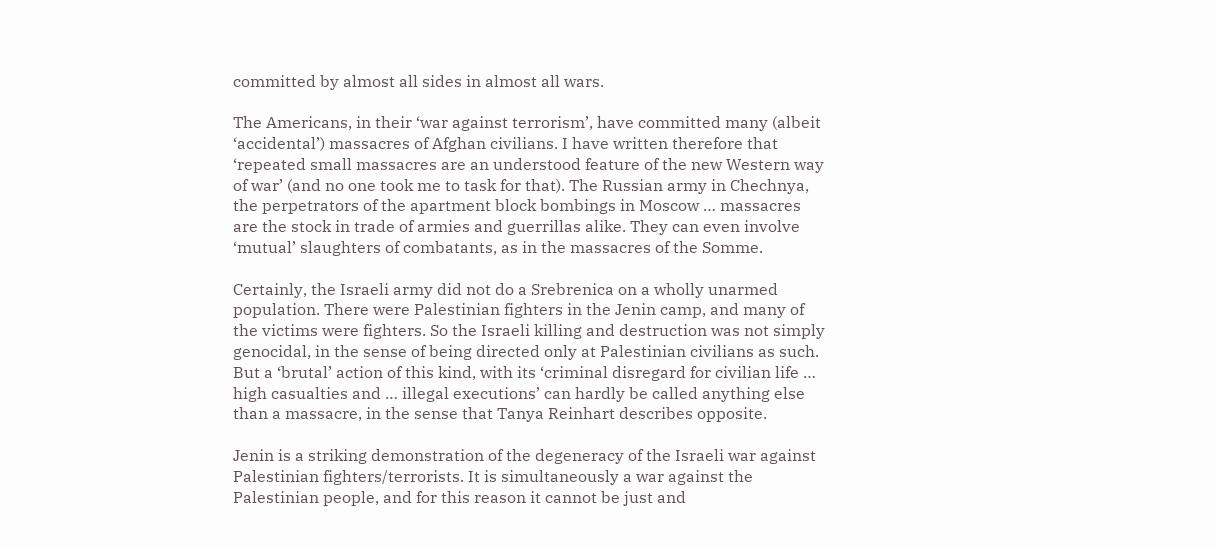committed by almost all sides in almost all wars.

The Americans, in their ‘war against terrorism’, have committed many (albeit ‘accidental’) massacres of Afghan civilians. I have written therefore that ‘repeated small massacres are an understood feature of the new Western way of war’ (and no one took me to task for that). The Russian army in Chechnya, the perpetrators of the apartment block bombings in Moscow … massacres are the stock in trade of armies and guerrillas alike. They can even involve ‘mutual’ slaughters of combatants, as in the massacres of the Somme.

Certainly, the Israeli army did not do a Srebrenica on a wholly unarmed population. There were Palestinian fighters in the Jenin camp, and many of the victims were fighters. So the Israeli killing and destruction was not simply genocidal, in the sense of being directed only at Palestinian civilians as such. But a ‘brutal’ action of this kind, with its ‘criminal disregard for civilian life … high casualties and … illegal executions’ can hardly be called anything else than a massacre, in the sense that Tanya Reinhart describes opposite.

Jenin is a striking demonstration of the degeneracy of the Israeli war against Palestinian fighters/terrorists. It is simultaneously a war against the Palestinian people, and for this reason it cannot be just and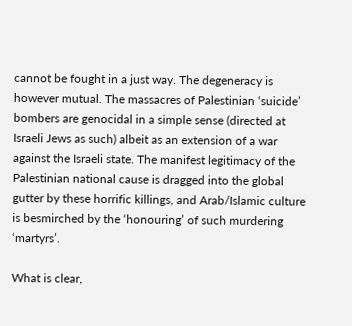cannot be fought in a just way. The degeneracy is however mutual. The massacres of Palestinian ‘suicide’ bombers are genocidal in a simple sense (directed at Israeli Jews as such) albeit as an extension of a war against the Israeli state. The manifest legitimacy of the Palestinian national cause is dragged into the global gutter by these horrific killings, and Arab/Islamic culture is besmirched by the ‘honouring’ of such murdering ‘martyrs’.

What is clear,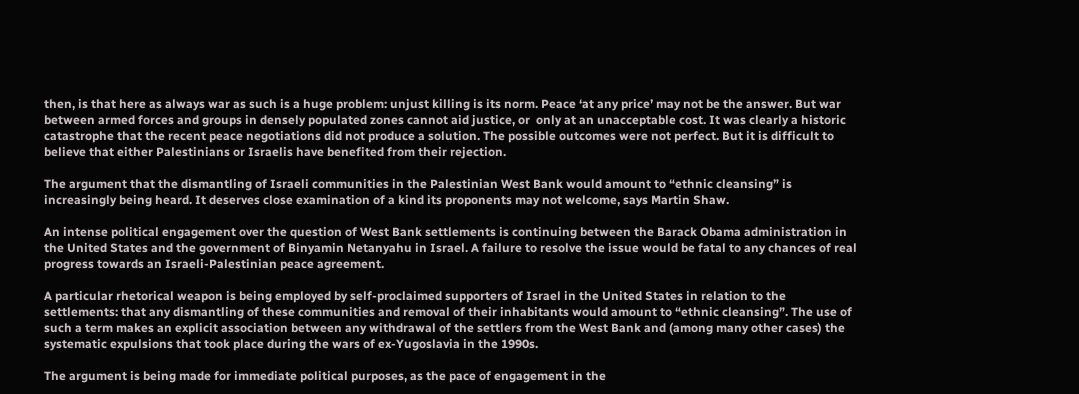then, is that here as always war as such is a huge problem: unjust killing is its norm. Peace ‘at any price’ may not be the answer. But war between armed forces and groups in densely populated zones cannot aid justice, or  only at an unacceptable cost. It was clearly a historic catastrophe that the recent peace negotiations did not produce a solution. The possible outcomes were not perfect. But it is difficult to believe that either Palestinians or Israelis have benefited from their rejection.

The argument that the dismantling of Israeli communities in the Palestinian West Bank would amount to “ethnic cleansing” is increasingly being heard. It deserves close examination of a kind its proponents may not welcome, says Martin Shaw.

An intense political engagement over the question of West Bank settlements is continuing between the Barack Obama administration in the United States and the government of Binyamin Netanyahu in Israel. A failure to resolve the issue would be fatal to any chances of real progress towards an Israeli-Palestinian peace agreement.

A particular rhetorical weapon is being employed by self-proclaimed supporters of Israel in the United States in relation to the settlements: that any dismantling of these communities and removal of their inhabitants would amount to “ethnic cleansing”. The use of such a term makes an explicit association between any withdrawal of the settlers from the West Bank and (among many other cases) the systematic expulsions that took place during the wars of ex-Yugoslavia in the 1990s.

The argument is being made for immediate political purposes, as the pace of engagement in the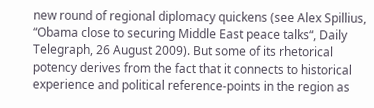new round of regional diplomacy quickens (see Alex Spillius, “Obama close to securing Middle East peace talks“, Daily Telegraph, 26 August 2009). But some of its rhetorical potency derives from the fact that it connects to historical experience and political reference-points in the region as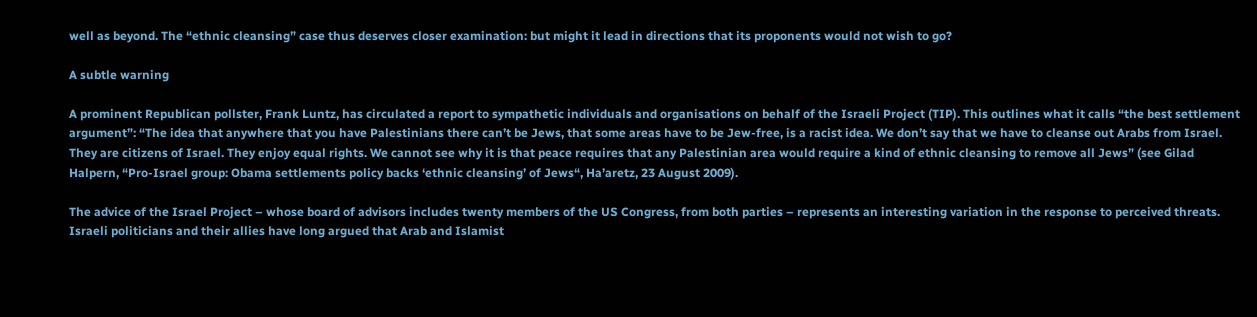well as beyond. The “ethnic cleansing” case thus deserves closer examination: but might it lead in directions that its proponents would not wish to go?

A subtle warning

A prominent Republican pollster, Frank Luntz, has circulated a report to sympathetic individuals and organisations on behalf of the Israeli Project (TIP). This outlines what it calls “the best settlement argument”: “The idea that anywhere that you have Palestinians there can’t be Jews, that some areas have to be Jew-free, is a racist idea. We don’t say that we have to cleanse out Arabs from Israel. They are citizens of Israel. They enjoy equal rights. We cannot see why it is that peace requires that any Palestinian area would require a kind of ethnic cleansing to remove all Jews” (see Gilad Halpern, “Pro-Israel group: Obama settlements policy backs ‘ethnic cleansing’ of Jews“, Ha’aretz, 23 August 2009).

The advice of the Israel Project – whose board of advisors includes twenty members of the US Congress, from both parties – represents an interesting variation in the response to perceived threats. Israeli politicians and their allies have long argued that Arab and Islamist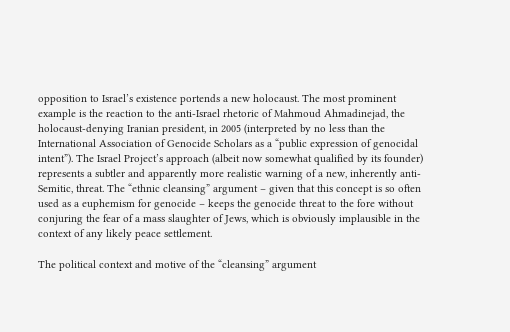opposition to Israel’s existence portends a new holocaust. The most prominent example is the reaction to the anti-Israel rhetoric of Mahmoud Ahmadinejad, the holocaust-denying Iranian president, in 2005 (interpreted by no less than the International Association of Genocide Scholars as a “public expression of genocidal intent”). The Israel Project’s approach (albeit now somewhat qualified by its founder) represents a subtler and apparently more realistic warning of a new, inherently anti-Semitic, threat. The “ethnic cleansing” argument – given that this concept is so often used as a euphemism for genocide – keeps the genocide threat to the fore without conjuring the fear of a mass slaughter of Jews, which is obviously implausible in the context of any likely peace settlement.

The political context and motive of the “cleansing” argument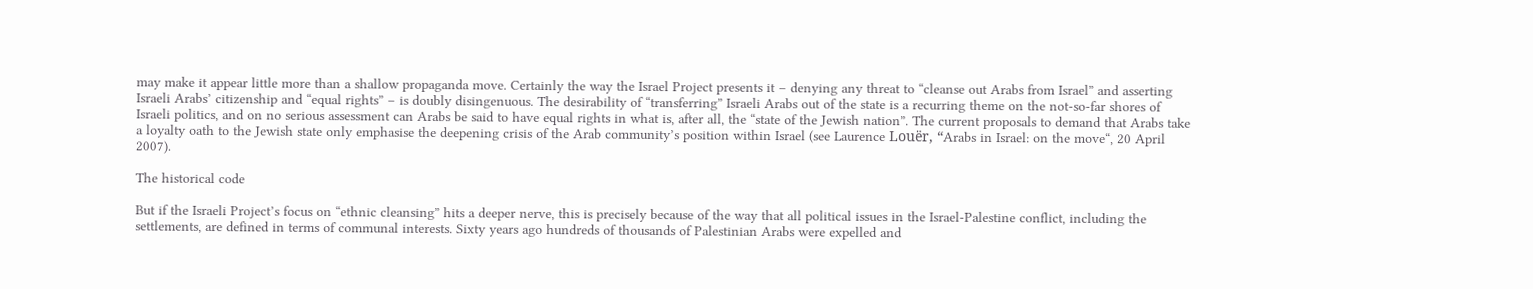may make it appear little more than a shallow propaganda move. Certainly the way the Israel Project presents it – denying any threat to “cleanse out Arabs from Israel” and asserting Israeli Arabs’ citizenship and “equal rights” – is doubly disingenuous. The desirability of “transferring” Israeli Arabs out of the state is a recurring theme on the not-so-far shores of Israeli politics, and on no serious assessment can Arabs be said to have equal rights in what is, after all, the “state of the Jewish nation”. The current proposals to demand that Arabs take a loyalty oath to the Jewish state only emphasise the deepening crisis of the Arab community’s position within Israel (see Laurence Louër, “Arabs in Israel: on the move“, 20 April 2007).

The historical code

But if the Israeli Project’s focus on “ethnic cleansing” hits a deeper nerve, this is precisely because of the way that all political issues in the Israel-Palestine conflict, including the settlements, are defined in terms of communal interests. Sixty years ago hundreds of thousands of Palestinian Arabs were expelled and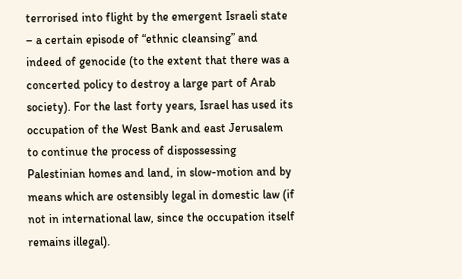terrorised into flight by the emergent Israeli state – a certain episode of “ethnic cleansing” and indeed of genocide (to the extent that there was a concerted policy to destroy a large part of Arab society). For the last forty years, Israel has used its occupation of the West Bank and east Jerusalem to continue the process of dispossessing Palestinian homes and land, in slow-motion and by means which are ostensibly legal in domestic law (if not in international law, since the occupation itself remains illegal).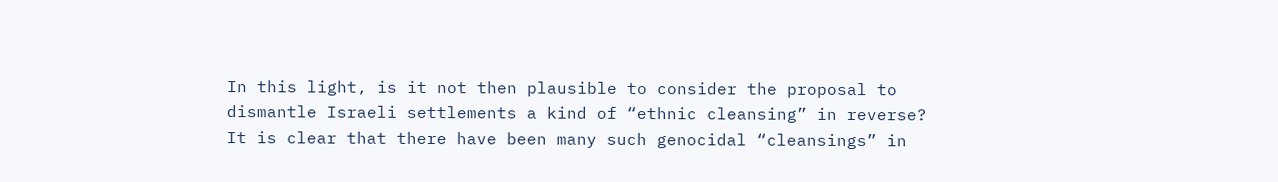In this light, is it not then plausible to consider the proposal to dismantle Israeli settlements a kind of “ethnic cleansing” in reverse? It is clear that there have been many such genocidal “cleansings” in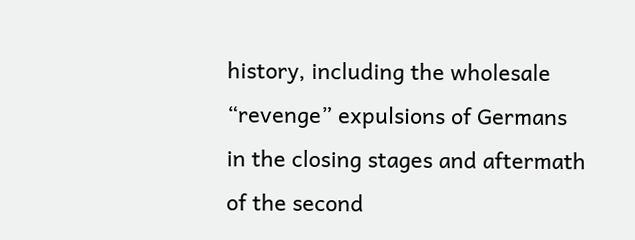history, including the wholesale “revenge” expulsions of Germans in the closing stages and aftermath of the second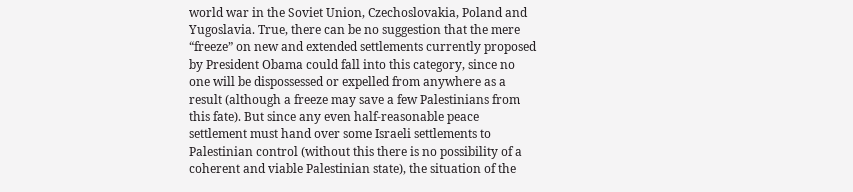world war in the Soviet Union, Czechoslovakia, Poland and Yugoslavia. True, there can be no suggestion that the mere “freeze” on new and extended settlements currently proposed by President Obama could fall into this category, since no one will be dispossessed or expelled from anywhere as a result (although a freeze may save a few Palestinians from this fate). But since any even half-reasonable peace settlement must hand over some Israeli settlements to Palestinian control (without this there is no possibility of a coherent and viable Palestinian state), the situation of the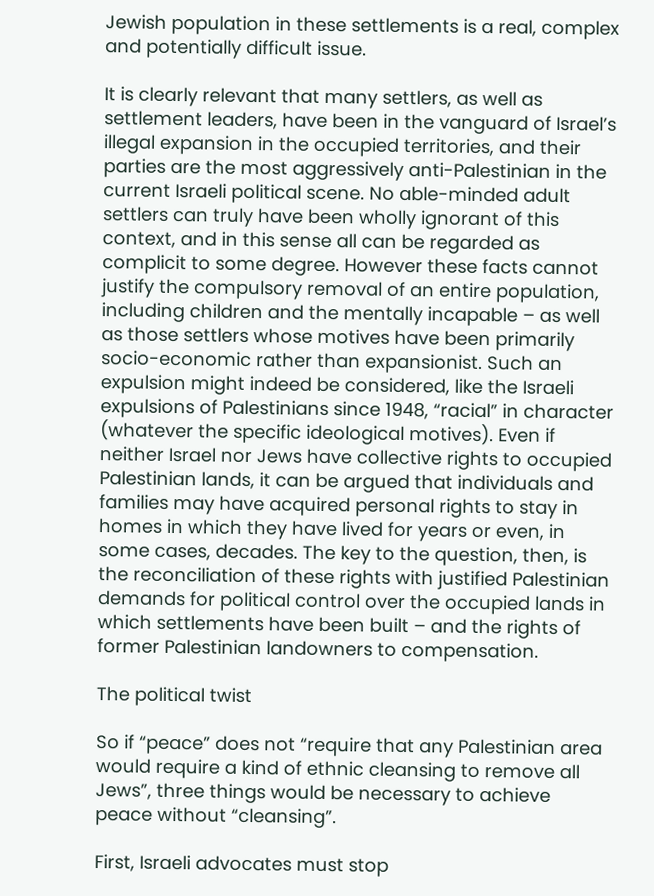Jewish population in these settlements is a real, complex and potentially difficult issue.

It is clearly relevant that many settlers, as well as settlement leaders, have been in the vanguard of Israel’s illegal expansion in the occupied territories, and their parties are the most aggressively anti-Palestinian in the current Israeli political scene. No able-minded adult settlers can truly have been wholly ignorant of this context, and in this sense all can be regarded as complicit to some degree. However these facts cannot justify the compulsory removal of an entire population, including children and the mentally incapable – as well as those settlers whose motives have been primarily socio-economic rather than expansionist. Such an expulsion might indeed be considered, like the Israeli expulsions of Palestinians since 1948, “racial” in character (whatever the specific ideological motives). Even if neither Israel nor Jews have collective rights to occupied Palestinian lands, it can be argued that individuals and families may have acquired personal rights to stay in homes in which they have lived for years or even, in some cases, decades. The key to the question, then, is the reconciliation of these rights with justified Palestinian demands for political control over the occupied lands in which settlements have been built – and the rights of former Palestinian landowners to compensation.

The political twist

So if “peace” does not “require that any Palestinian area would require a kind of ethnic cleansing to remove all Jews”, three things would be necessary to achieve peace without “cleansing”.

First, Israeli advocates must stop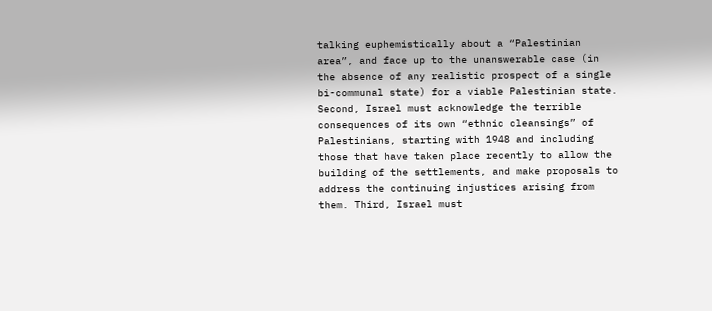talking euphemistically about a “Palestinian area”, and face up to the unanswerable case (in the absence of any realistic prospect of a single bi-communal state) for a viable Palestinian state. Second, Israel must acknowledge the terrible consequences of its own “ethnic cleansings” of Palestinians, starting with 1948 and including those that have taken place recently to allow the building of the settlements, and make proposals to address the continuing injustices arising from them. Third, Israel must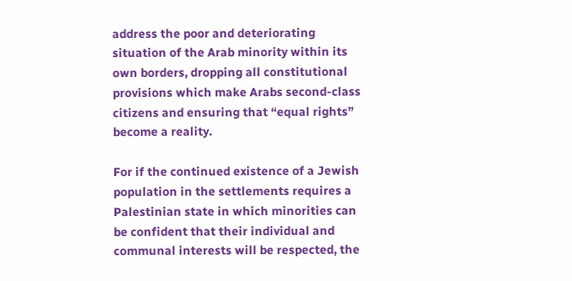address the poor and deteriorating situation of the Arab minority within its own borders, dropping all constitutional provisions which make Arabs second-class citizens and ensuring that “equal rights” become a reality.

For if the continued existence of a Jewish population in the settlements requires a Palestinian state in which minorities can be confident that their individual and communal interests will be respected, the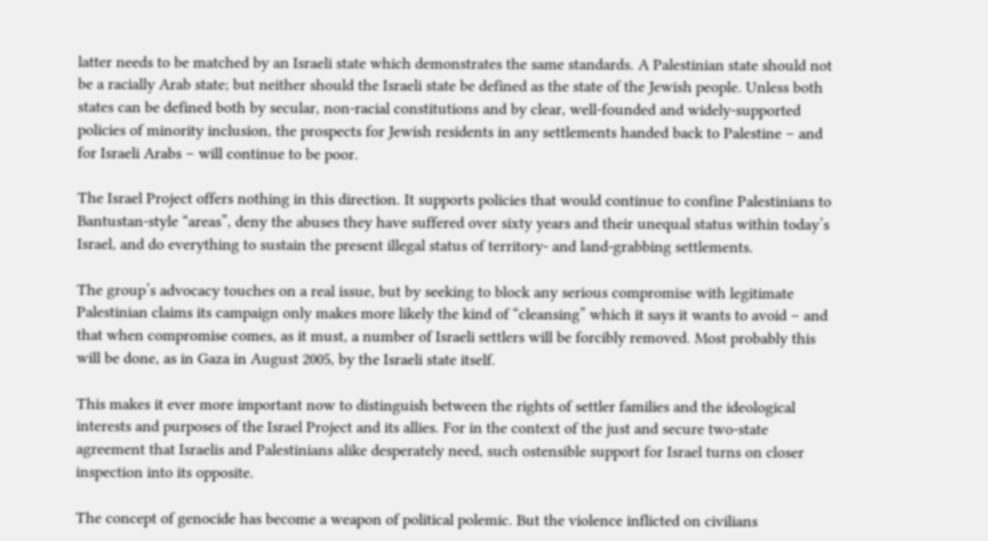latter needs to be matched by an Israeli state which demonstrates the same standards. A Palestinian state should not be a racially Arab state; but neither should the Israeli state be defined as the state of the Jewish people. Unless both states can be defined both by secular, non-racial constitutions and by clear, well-founded and widely-supported policies of minority inclusion, the prospects for Jewish residents in any settlements handed back to Palestine – and for Israeli Arabs – will continue to be poor.

The Israel Project offers nothing in this direction. It supports policies that would continue to confine Palestinians to Bantustan-style “areas”, deny the abuses they have suffered over sixty years and their unequal status within today’s Israel, and do everything to sustain the present illegal status of territory- and land-grabbing settlements.

The group’s advocacy touches on a real issue, but by seeking to block any serious compromise with legitimate Palestinian claims its campaign only makes more likely the kind of “cleansing” which it says it wants to avoid – and that when compromise comes, as it must, a number of Israeli settlers will be forcibly removed. Most probably this will be done, as in Gaza in August 2005, by the Israeli state itself.

This makes it ever more important now to distinguish between the rights of settler families and the ideological interests and purposes of the Israel Project and its allies. For in the context of the just and secure two-state agreement that Israelis and Palestinians alike desperately need, such ostensible support for Israel turns on closer inspection into its opposite.

The concept of genocide has become a weapon of political polemic. But the violence inflicted on civilians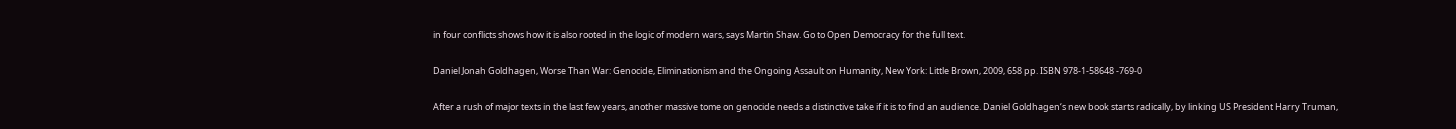in four conflicts shows how it is also rooted in the logic of modern wars, says Martin Shaw. Go to Open Democracy for the full text.

Daniel Jonah Goldhagen, Worse Than War: Genocide, Eliminationism and the Ongoing Assault on Humanity, New York: Little Brown, 2009, 658 pp. ISBN 978-1-58648 -769-0

After a rush of major texts in the last few years, another massive tome on genocide needs a distinctive take if it is to find an audience. Daniel Goldhagen‘s new book starts radically, by linking US President Harry Truman,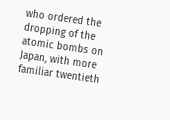who ordered the dropping of the atomic bombs on Japan, with more familiar twentieth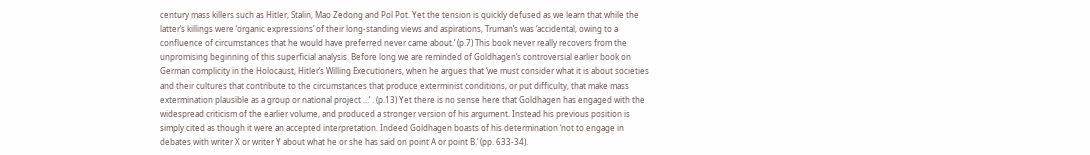century mass killers such as Hitler, Stalin, Mao Zedong and Pol Pot. Yet the tension is quickly defused as we learn that while the latter’s killings were ‘organic expressions’ of their long-standing views and aspirations, Truman’s was ‘accidental, owing to a confluence of circumstances that he would have preferred never came about.’ (p.7) This book never really recovers from the unpromising beginning of this superficial analysis. Before long we are reminded of Goldhagen’s controversial earlier book on German complicity in the Holocaust, Hitler’s Willing Executioners, when he argues that ‘we must consider what it is about societies and their cultures that contribute to the circumstances that produce exterminist conditions, or put difficulty, that make mass extermination plausible as a group or national project …’ . (p.13) Yet there is no sense here that Goldhagen has engaged with the widespread criticism of the earlier volume, and produced a stronger version of his argument. Instead his previous position is simply cited as though it were an accepted interpretation. Indeed Goldhagen boasts of his determination ‘not to engage in debates with writer X or writer Y about what he or she has said on point A or point B.’ (pp. 633-34).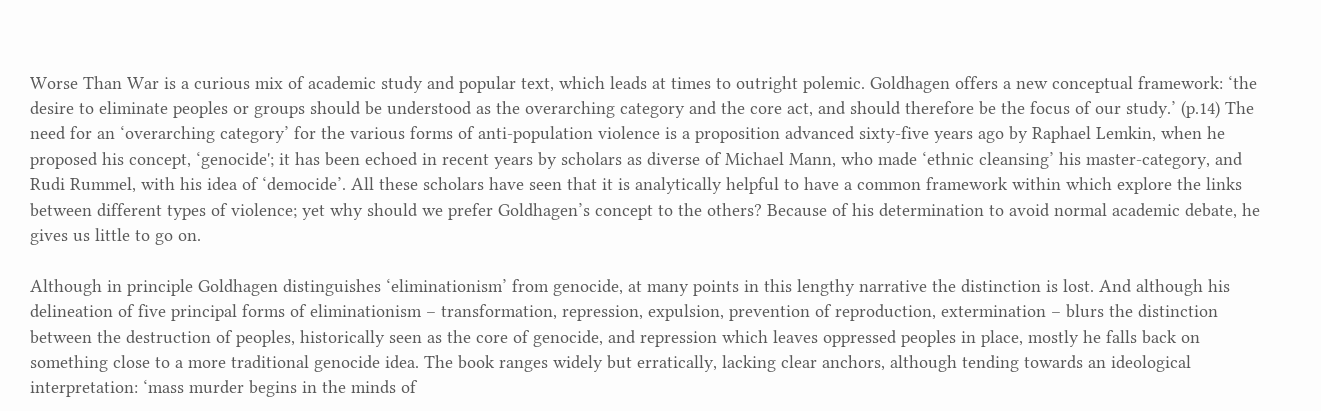Worse Than War is a curious mix of academic study and popular text, which leads at times to outright polemic. Goldhagen offers a new conceptual framework: ‘the desire to eliminate peoples or groups should be understood as the overarching category and the core act, and should therefore be the focus of our study.’ (p.14) The need for an ‘overarching category’ for the various forms of anti-population violence is a proposition advanced sixty-five years ago by Raphael Lemkin, when he proposed his concept, ‘genocide'; it has been echoed in recent years by scholars as diverse of Michael Mann, who made ‘ethnic cleansing’ his master-category, and Rudi Rummel, with his idea of ‘democide’. All these scholars have seen that it is analytically helpful to have a common framework within which explore the links between different types of violence; yet why should we prefer Goldhagen’s concept to the others? Because of his determination to avoid normal academic debate, he gives us little to go on.

Although in principle Goldhagen distinguishes ‘eliminationism’ from genocide, at many points in this lengthy narrative the distinction is lost. And although his delineation of five principal forms of eliminationism – transformation, repression, expulsion, prevention of reproduction, extermination – blurs the distinction between the destruction of peoples, historically seen as the core of genocide, and repression which leaves oppressed peoples in place, mostly he falls back on something close to a more traditional genocide idea. The book ranges widely but erratically, lacking clear anchors, although tending towards an ideological interpretation: ‘mass murder begins in the minds of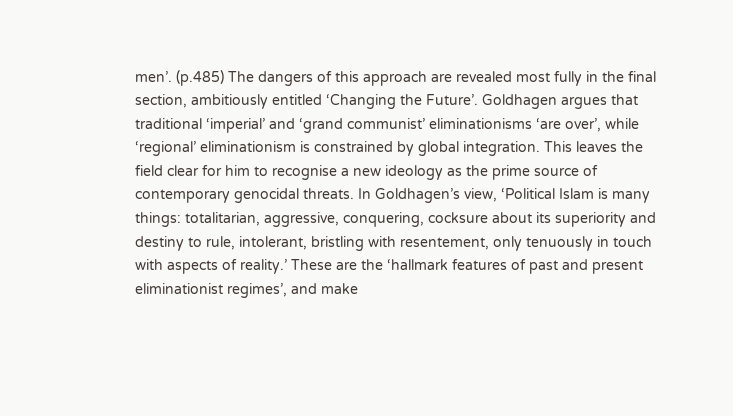men’. (p.485) The dangers of this approach are revealed most fully in the final section, ambitiously entitled ‘Changing the Future’. Goldhagen argues that traditional ‘imperial’ and ‘grand communist’ eliminationisms ‘are over’, while ‘regional’ eliminationism is constrained by global integration. This leaves the field clear for him to recognise a new ideology as the prime source of contemporary genocidal threats. In Goldhagen’s view, ‘Political Islam is many things: totalitarian, aggressive, conquering, cocksure about its superiority and destiny to rule, intolerant, bristling with resentement, only tenuously in touch with aspects of reality.’ These are the ‘hallmark features of past and present eliminationist regimes’, and make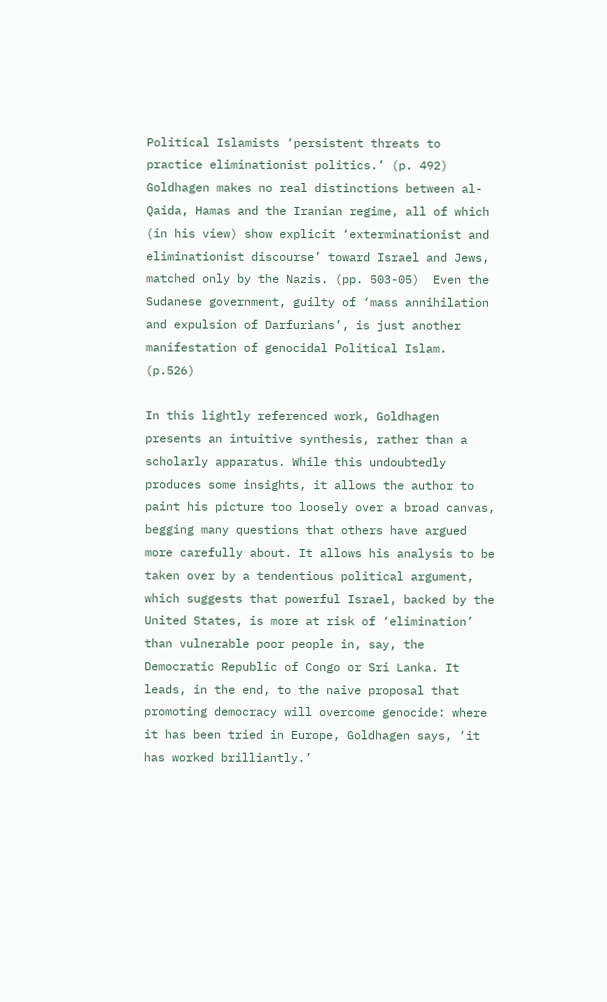Political Islamists ‘persistent threats to practice eliminationist politics.’ (p. 492) Goldhagen makes no real distinctions between al-Qaida, Hamas and the Iranian regime, all of which (in his view) show explicit ‘exterminationist and eliminationist discourse’ toward Israel and Jews, matched only by the Nazis. (pp. 503-05)  Even the Sudanese government, guilty of ‘mass annihilation and expulsion of Darfurians’, is just another manifestation of genocidal Political Islam. (p.526)

In this lightly referenced work, Goldhagen presents an intuitive synthesis, rather than a scholarly apparatus. While this undoubtedly produces some insights, it allows the author to paint his picture too loosely over a broad canvas, begging many questions that others have argued more carefully about. It allows his analysis to be taken over by a tendentious political argument, which suggests that powerful Israel, backed by the United States, is more at risk of ‘elimination’ than vulnerable poor people in, say, the Democratic Republic of Congo or Sri Lanka. It leads, in the end, to the naive proposal that promoting democracy will overcome genocide: where it has been tried in Europe, Goldhagen says, ‘it has worked brilliantly.’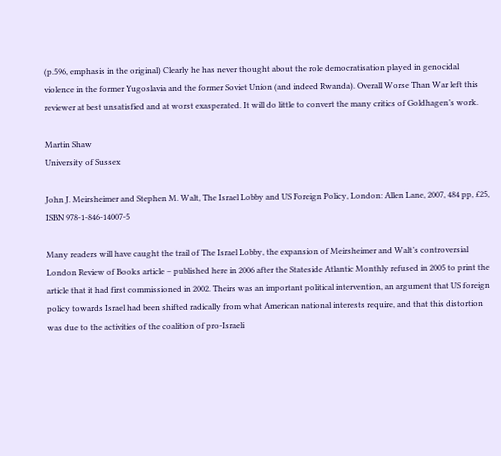(p.596, emphasis in the original) Clearly he has never thought about the role democratisation played in genocidal violence in the former Yugoslavia and the former Soviet Union (and indeed Rwanda). Overall Worse Than War left this reviewer at best unsatisfied and at worst exasperated. It will do little to convert the many critics of Goldhagen’s work.

Martin Shaw
University of Sussex

John J. Meirsheimer and Stephen M. Walt, The Israel Lobby and US Foreign Policy, London: Allen Lane, 2007, 484 pp, £25, ISBN 978-1-846-14007-5

Many readers will have caught the trail of The Israel Lobby, the expansion of Meirsheimer and Walt’s controversial London Review of Books article – published here in 2006 after the Stateside Atlantic Monthly refused in 2005 to print the article that it had first commissioned in 2002. Theirs was an important political intervention, an argument that US foreign policy towards Israel had been shifted radically from what American national interests require, and that this distortion was due to the activities of the coalition of pro-Israeli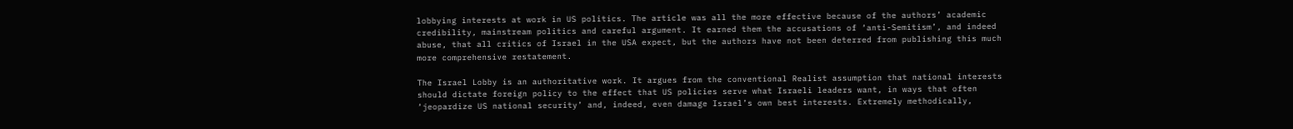lobbying interests at work in US politics. The article was all the more effective because of the authors’ academic credibility, mainstream politics and careful argument. It earned them the accusations of ‘anti-Semitism’, and indeed abuse, that all critics of Israel in the USA expect, but the authors have not been deterred from publishing this much more comprehensive restatement.

The Israel Lobby is an authoritative work. It argues from the conventional Realist assumption that national interests should dictate foreign policy to the effect that US policies serve what Israeli leaders want, in ways that often ‘jeopardize US national security’ and, indeed, even damage Israel’s own best interests. Extremely methodically,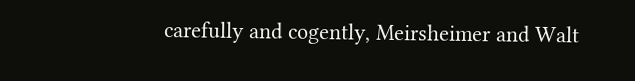carefully and cogently, Meirsheimer and Walt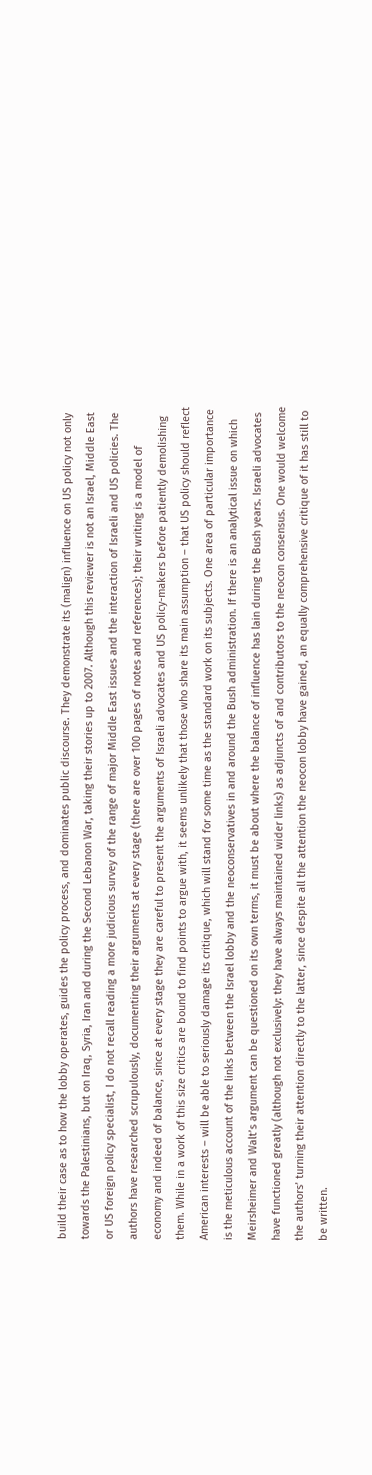build their case as to how the lobby operates, guides the policy process, and dominates public discourse. They demonstrate its (malign) influence on US policy not only towards the Palestinians, but on Iraq, Syria, Iran and during the Second Lebanon War, taking their stories up to 2007. Although this reviewer is not an Israel, Middle East or US foreign policy specialist, I do not recall reading a more judicious survey of the range of major Middle East issues and the interaction of Israeli and US policies. The authors have researched scrupulously, documenting their arguments at every stage (there are over 100 pages of notes and references); their writing is a model of economy and indeed of balance, since at every stage they are careful to present the arguments of Israeli advocates and US policy-makers before patiently demolishing them. While in a work of this size critics are bound to find points to argue with, it seems unlikely that those who share its main assumption – that US policy should reflect American interests – will be able to seriously damage its critique, which will stand for some time as the standard work on its subjects. One area of particular importance is the meticulous account of the links between the Israel lobby and the neoconservatives in and around the Bush administration. If there is an analytical issue on which Meirsheimer and Walt’s argument can be questioned on its own terms, it must be about where the balance of influence has lain during the Bush years. Israeli advocates have functioned greatly (although not exclusively: they have always maintained wider links) as adjuncts of and contributors to the neocon consensus. One would welcome the authors’ turning their attention directly to the latter, since despite all the attention the neocon lobby have gained, an equally comprehensive critique of it has still to be written.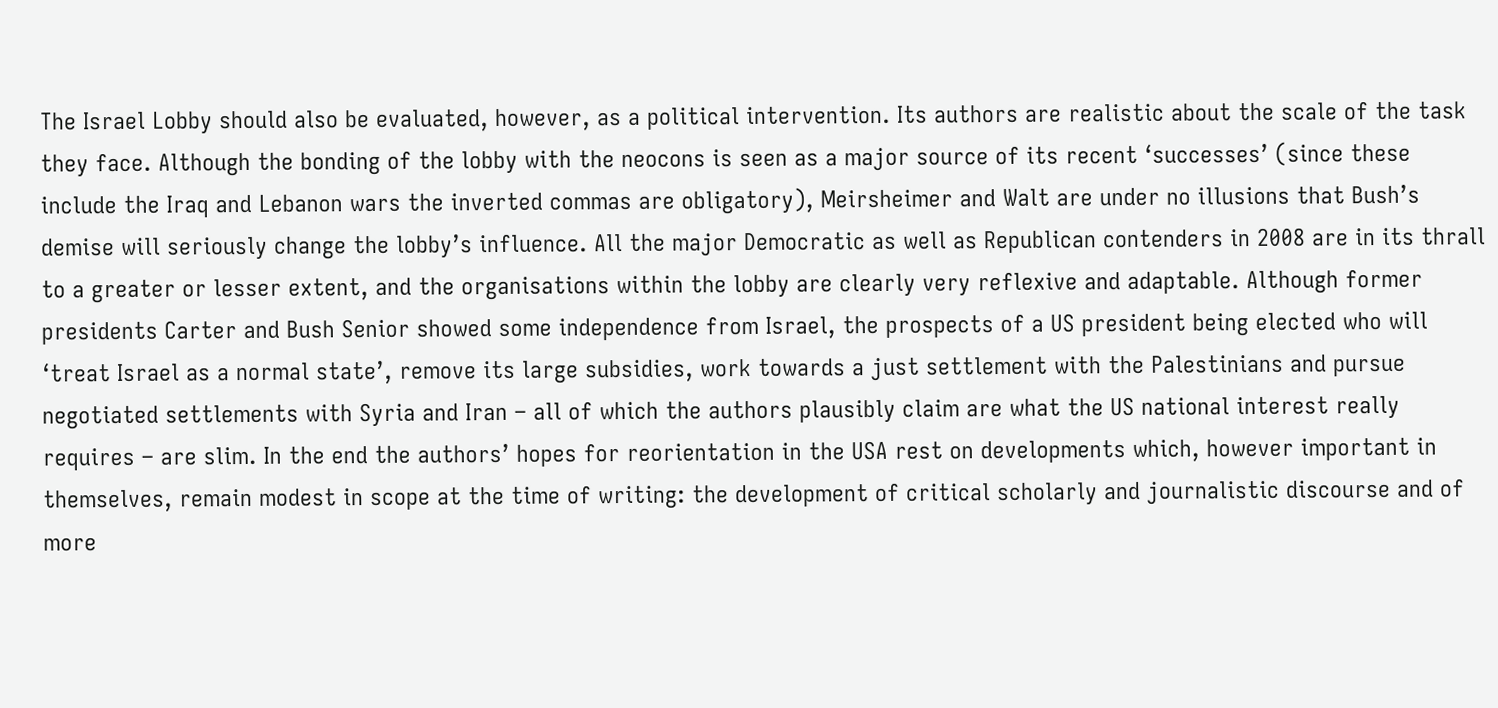The Israel Lobby should also be evaluated, however, as a political intervention. Its authors are realistic about the scale of the task they face. Although the bonding of the lobby with the neocons is seen as a major source of its recent ‘successes’ (since these include the Iraq and Lebanon wars the inverted commas are obligatory), Meirsheimer and Walt are under no illusions that Bush’s demise will seriously change the lobby’s influence. All the major Democratic as well as Republican contenders in 2008 are in its thrall to a greater or lesser extent, and the organisations within the lobby are clearly very reflexive and adaptable. Although former presidents Carter and Bush Senior showed some independence from Israel, the prospects of a US president being elected who will ‘treat Israel as a normal state’, remove its large subsidies, work towards a just settlement with the Palestinians and pursue negotiated settlements with Syria and Iran – all of which the authors plausibly claim are what the US national interest really requires – are slim. In the end the authors’ hopes for reorientation in the USA rest on developments which, however important in themselves, remain modest in scope at the time of writing: the development of critical scholarly and journalistic discourse and of more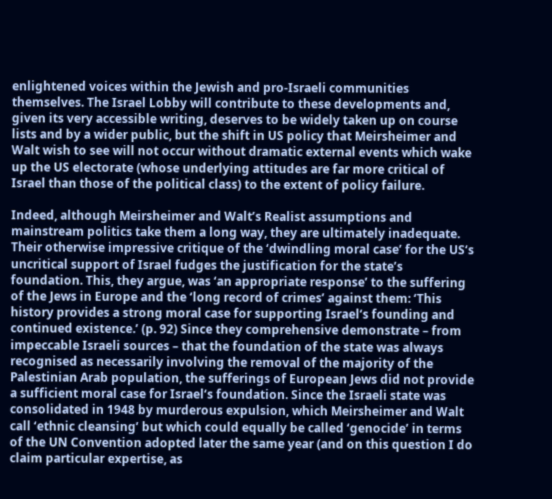enlightened voices within the Jewish and pro-Israeli communities themselves. The Israel Lobby will contribute to these developments and, given its very accessible writing, deserves to be widely taken up on course lists and by a wider public, but the shift in US policy that Meirsheimer and Walt wish to see will not occur without dramatic external events which wake up the US electorate (whose underlying attitudes are far more critical of Israel than those of the political class) to the extent of policy failure.

Indeed, although Meirsheimer and Walt’s Realist assumptions and mainstream politics take them a long way, they are ultimately inadequate. Their otherwise impressive critique of the ‘dwindling moral case’ for the US‘s uncritical support of Israel fudges the justification for the state’s foundation. This, they argue, was ‘an appropriate response’ to the suffering of the Jews in Europe and the ‘long record of crimes’ against them: ‘This history provides a strong moral case for supporting Israel‘s founding and continued existence.’ (p. 92) Since they comprehensive demonstrate – from impeccable Israeli sources – that the foundation of the state was always recognised as necessarily involving the removal of the majority of the Palestinian Arab population, the sufferings of European Jews did not provide a sufficient moral case for Israel‘s foundation. Since the Israeli state was consolidated in 1948 by murderous expulsion, which Meirsheimer and Walt call ‘ethnic cleansing’ but which could equally be called ‘genocide’ in terms of the UN Convention adopted later the same year (and on this question I do claim particular expertise, as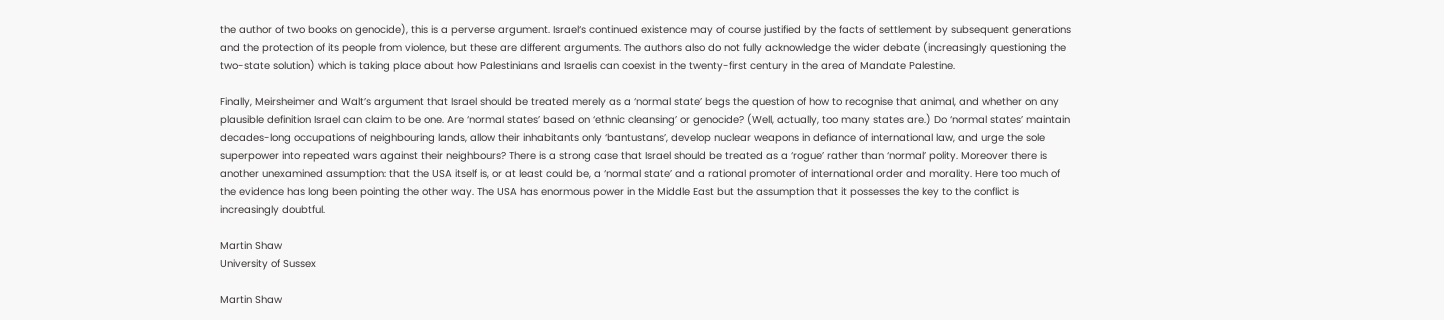the author of two books on genocide), this is a perverse argument. Israel‘s continued existence may of course justified by the facts of settlement by subsequent generations and the protection of its people from violence, but these are different arguments. The authors also do not fully acknowledge the wider debate (increasingly questioning the two-state solution) which is taking place about how Palestinians and Israelis can coexist in the twenty-first century in the area of Mandate Palestine.

Finally, Meirsheimer and Walt’s argument that Israel should be treated merely as a ‘normal state’ begs the question of how to recognise that animal, and whether on any plausible definition Israel can claim to be one. Are ‘normal states’ based on ‘ethnic cleansing’ or genocide? (Well, actually, too many states are.) Do ‘normal states’ maintain decades-long occupations of neighbouring lands, allow their inhabitants only ‘bantustans’, develop nuclear weapons in defiance of international law, and urge the sole superpower into repeated wars against their neighbours? There is a strong case that Israel should be treated as a ‘rogue’ rather than ‘normal’ polity. Moreover there is another unexamined assumption: that the USA itself is, or at least could be, a ‘normal state’ and a rational promoter of international order and morality. Here too much of the evidence has long been pointing the other way. The USA has enormous power in the Middle East but the assumption that it possesses the key to the conflict is increasingly doubtful.

Martin Shaw
University of Sussex

Martin Shaw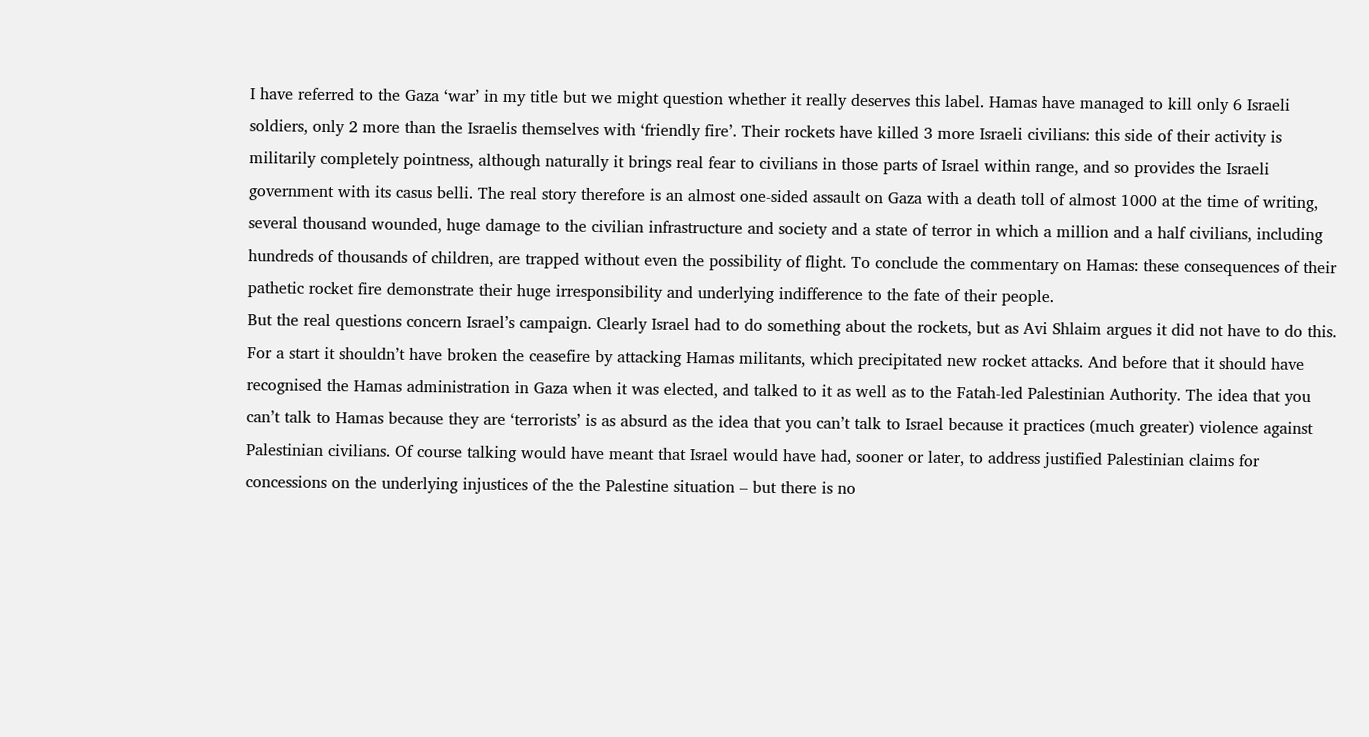I have referred to the Gaza ‘war’ in my title but we might question whether it really deserves this label. Hamas have managed to kill only 6 Israeli soldiers, only 2 more than the Israelis themselves with ‘friendly fire’. Their rockets have killed 3 more Israeli civilians: this side of their activity is militarily completely pointness, although naturally it brings real fear to civilians in those parts of Israel within range, and so provides the Israeli government with its casus belli. The real story therefore is an almost one-sided assault on Gaza with a death toll of almost 1000 at the time of writing, several thousand wounded, huge damage to the civilian infrastructure and society and a state of terror in which a million and a half civilians, including hundreds of thousands of children, are trapped without even the possibility of flight. To conclude the commentary on Hamas: these consequences of their pathetic rocket fire demonstrate their huge irresponsibility and underlying indifference to the fate of their people.
But the real questions concern Israel’s campaign. Clearly Israel had to do something about the rockets, but as Avi Shlaim argues it did not have to do this. For a start it shouldn’t have broken the ceasefire by attacking Hamas militants, which precipitated new rocket attacks. And before that it should have recognised the Hamas administration in Gaza when it was elected, and talked to it as well as to the Fatah-led Palestinian Authority. The idea that you can’t talk to Hamas because they are ‘terrorists’ is as absurd as the idea that you can’t talk to Israel because it practices (much greater) violence against Palestinian civilians. Of course talking would have meant that Israel would have had, sooner or later, to address justified Palestinian claims for concessions on the underlying injustices of the the Palestine situation – but there is no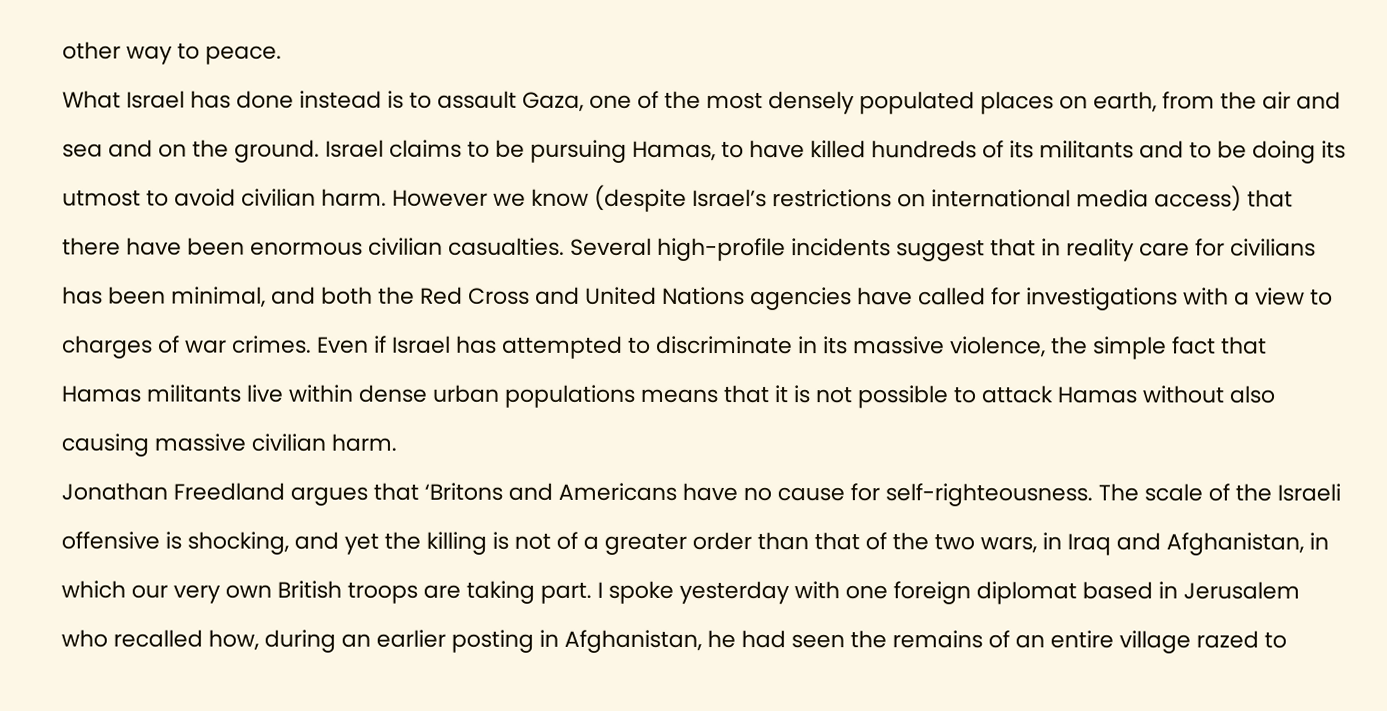other way to peace.
What Israel has done instead is to assault Gaza, one of the most densely populated places on earth, from the air and sea and on the ground. Israel claims to be pursuing Hamas, to have killed hundreds of its militants and to be doing its utmost to avoid civilian harm. However we know (despite Israel’s restrictions on international media access) that there have been enormous civilian casualties. Several high-profile incidents suggest that in reality care for civilians has been minimal, and both the Red Cross and United Nations agencies have called for investigations with a view to charges of war crimes. Even if Israel has attempted to discriminate in its massive violence, the simple fact that Hamas militants live within dense urban populations means that it is not possible to attack Hamas without also causing massive civilian harm.
Jonathan Freedland argues that ‘Britons and Americans have no cause for self-righteousness. The scale of the Israeli offensive is shocking, and yet the killing is not of a greater order than that of the two wars, in Iraq and Afghanistan, in which our very own British troops are taking part. I spoke yesterday with one foreign diplomat based in Jerusalem who recalled how, during an earlier posting in Afghanistan, he had seen the remains of an entire village razed to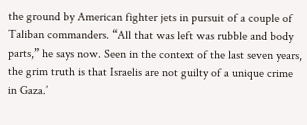the ground by American fighter jets in pursuit of a couple of Taliban commanders. “All that was left was rubble and body parts,” he says now. Seen in the context of the last seven years, the grim truth is that Israelis are not guilty of a unique crime in Gaza.’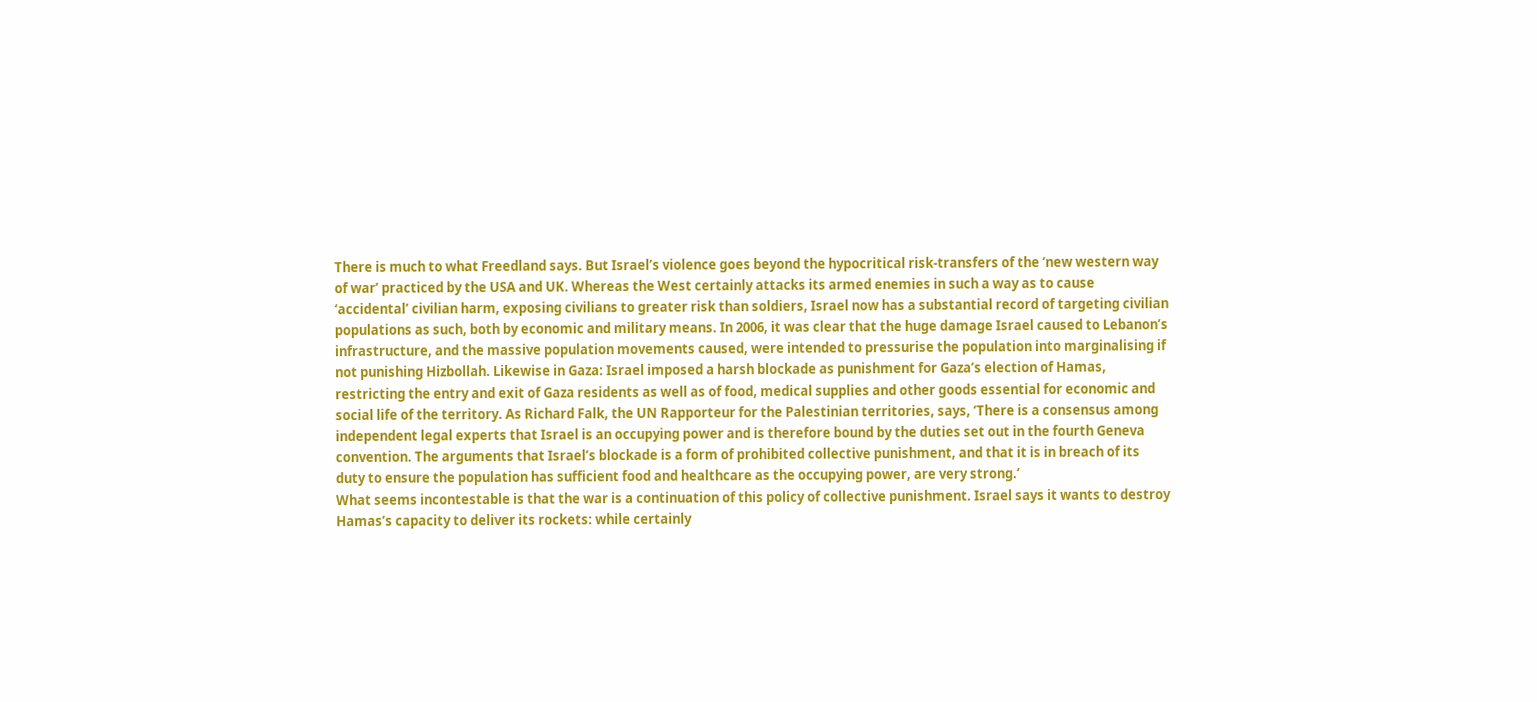There is much to what Freedland says. But Israel’s violence goes beyond the hypocritical risk-transfers of the ‘new western way of war’ practiced by the USA and UK. Whereas the West certainly attacks its armed enemies in such a way as to cause ‘accidental’ civilian harm, exposing civilians to greater risk than soldiers, Israel now has a substantial record of targeting civilian populations as such, both by economic and military means. In 2006, it was clear that the huge damage Israel caused to Lebanon’s infrastructure, and the massive population movements caused, were intended to pressurise the population into marginalising if not punishing Hizbollah. Likewise in Gaza: Israel imposed a harsh blockade as punishment for Gaza’s election of Hamas, restricting the entry and exit of Gaza residents as well as of food, medical supplies and other goods essential for economic and social life of the territory. As Richard Falk, the UN Rapporteur for the Palestinian territories, says, ‘There is a consensus among independent legal experts that Israel is an occupying power and is therefore bound by the duties set out in the fourth Geneva convention. The arguments that Israel’s blockade is a form of prohibited collective punishment, and that it is in breach of its duty to ensure the population has sufficient food and healthcare as the occupying power, are very strong.’
What seems incontestable is that the war is a continuation of this policy of collective punishment. Israel says it wants to destroy Hamas’s capacity to deliver its rockets: while certainly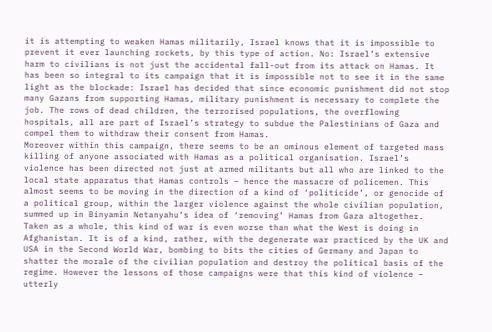it is attempting to weaken Hamas militarily, Israel knows that it is impossible to prevent it ever launching rockets, by this type of action. No: Israel’s extensive harm to civilians is not just the accidental fall-out from its attack on Hamas. It has been so integral to its campaign that it is impossible not to see it in the same light as the blockade: Israel has decided that since economic punishment did not stop many Gazans from supporting Hamas, military punishment is necessary to complete the job. The rows of dead children, the terrorised populations, the overflowing hospitals, all are part of Israel’s strategy to subdue the Palestinians of Gaza and compel them to withdraw their consent from Hamas.
Moreover within this campaign, there seems to be an ominous element of targeted mass killing of anyone associated with Hamas as a political organisation. Israel’s violence has been directed not just at armed militants but all who are linked to the local state apparatus that Hamas controls – hence the massacre of policemen. This almost seems to be moving in the direction of a kind of ‘politicide’, or genocide of a political group, within the larger violence against the whole civilian population, summed up in Binyamin Netanyahu‘s idea of ‘removing’ Hamas from Gaza altogether.
Taken as a whole, this kind of war is even worse than what the West is doing in Afghanistan. It is of a kind, rather, with the degenerate war practiced by the UK and USA in the Second World War, bombing to bits the cities of Germany and Japan to shatter the morale of the civilian population and destroy the political basis of the regime. However the lessons of those campaigns were that this kind of violence – utterly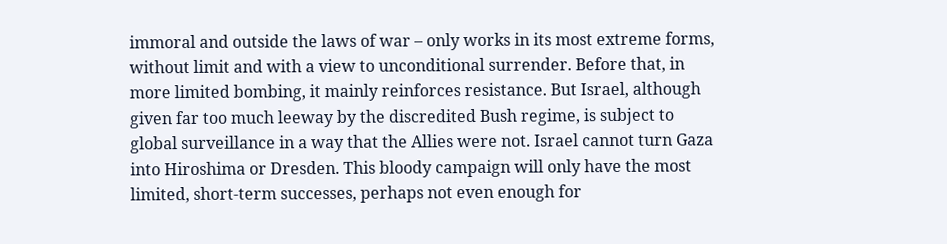immoral and outside the laws of war – only works in its most extreme forms, without limit and with a view to unconditional surrender. Before that, in more limited bombing, it mainly reinforces resistance. But Israel, although given far too much leeway by the discredited Bush regime, is subject to global surveillance in a way that the Allies were not. Israel cannot turn Gaza into Hiroshima or Dresden. This bloody campaign will only have the most limited, short-term successes, perhaps not even enough for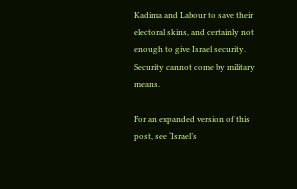Kadima and Labour to save their electoral skins, and certainly not enough to give Israel security. Security cannot come by military means.

For an expanded version of this post, see ‘Israel’s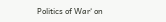Politics of War‘ on